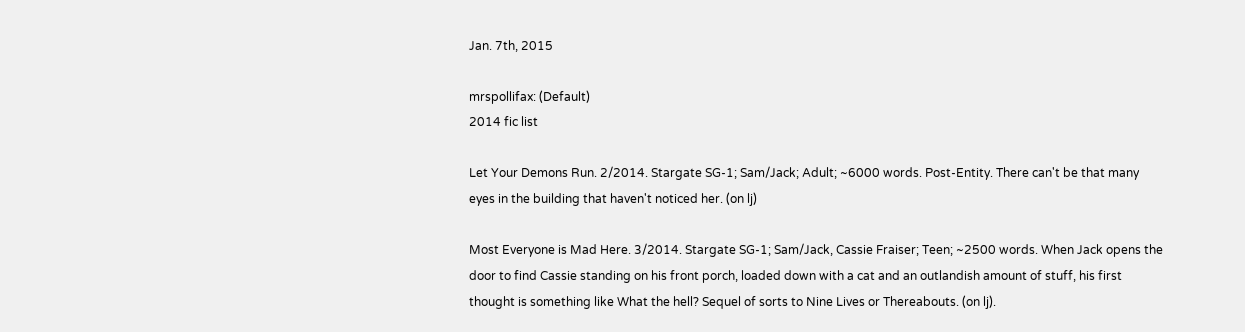Jan. 7th, 2015

mrspollifax: (Default)
2014 fic list

Let Your Demons Run. 2/2014. Stargate SG-1; Sam/Jack; Adult; ~6000 words. Post-Entity. There can't be that many eyes in the building that haven't noticed her. (on lj)

Most Everyone is Mad Here. 3/2014. Stargate SG-1; Sam/Jack, Cassie Fraiser; Teen; ~2500 words. When Jack opens the door to find Cassie standing on his front porch, loaded down with a cat and an outlandish amount of stuff, his first thought is something like What the hell? Sequel of sorts to Nine Lives or Thereabouts. (on lj).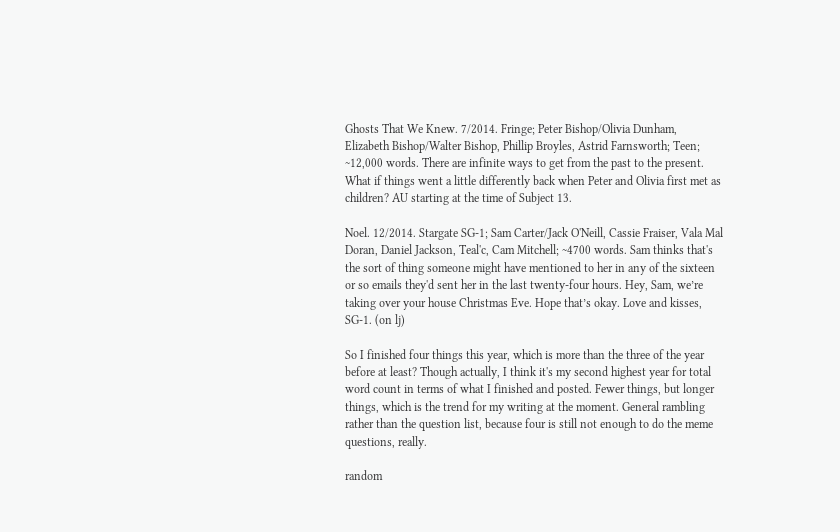Ghosts That We Knew. 7/2014. Fringe; Peter Bishop/Olivia Dunham, Elizabeth Bishop/Walter Bishop, Phillip Broyles, Astrid Farnsworth; Teen; ~12,000 words. There are infinite ways to get from the past to the present. What if things went a little differently back when Peter and Olivia first met as children? AU starting at the time of Subject 13.

Noel. 12/2014. Stargate SG-1; Sam Carter/Jack O'Neill, Cassie Fraiser, Vala Mal Doran, Daniel Jackson, Teal'c, Cam Mitchell; ~4700 words. Sam thinks that's the sort of thing someone might have mentioned to her in any of the sixteen or so emails they'd sent her in the last twenty-four hours. Hey, Sam, we’re taking over your house Christmas Eve. Hope that’s okay. Love and kisses, SG-1. (on lj)

So I finished four things this year, which is more than the three of the year before at least? Though actually, I think it's my second highest year for total word count in terms of what I finished and posted. Fewer things, but longer things, which is the trend for my writing at the moment. General rambling rather than the question list, because four is still not enough to do the meme questions, really.

random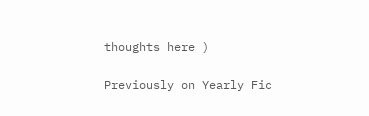thoughts here )

Previously on Yearly Fic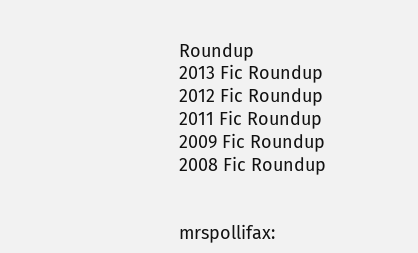Roundup
2013 Fic Roundup
2012 Fic Roundup
2011 Fic Roundup
2009 Fic Roundup
2008 Fic Roundup


mrspollifax: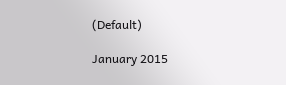(Default)

January 2015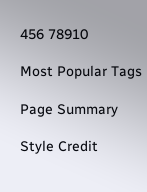456 78910

Most Popular Tags

Page Summary

Style Credit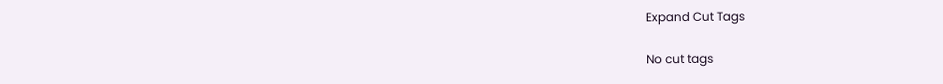Expand Cut Tags

No cut tags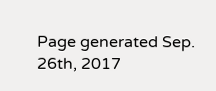Page generated Sep. 26th, 2017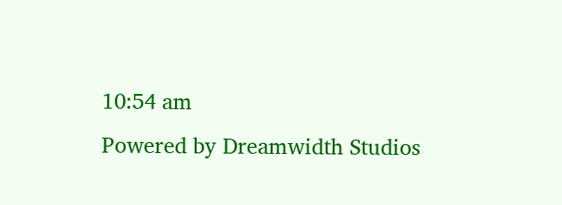10:54 am
Powered by Dreamwidth Studios